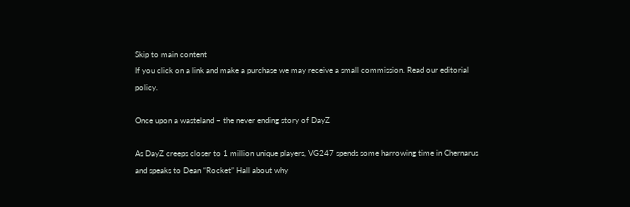Skip to main content
If you click on a link and make a purchase we may receive a small commission. Read our editorial policy.

Once upon a wasteland – the never ending story of DayZ

As DayZ creeps closer to 1 million unique players, VG247 spends some harrowing time in Chernarus and speaks to Dean “Rocket” Hall about why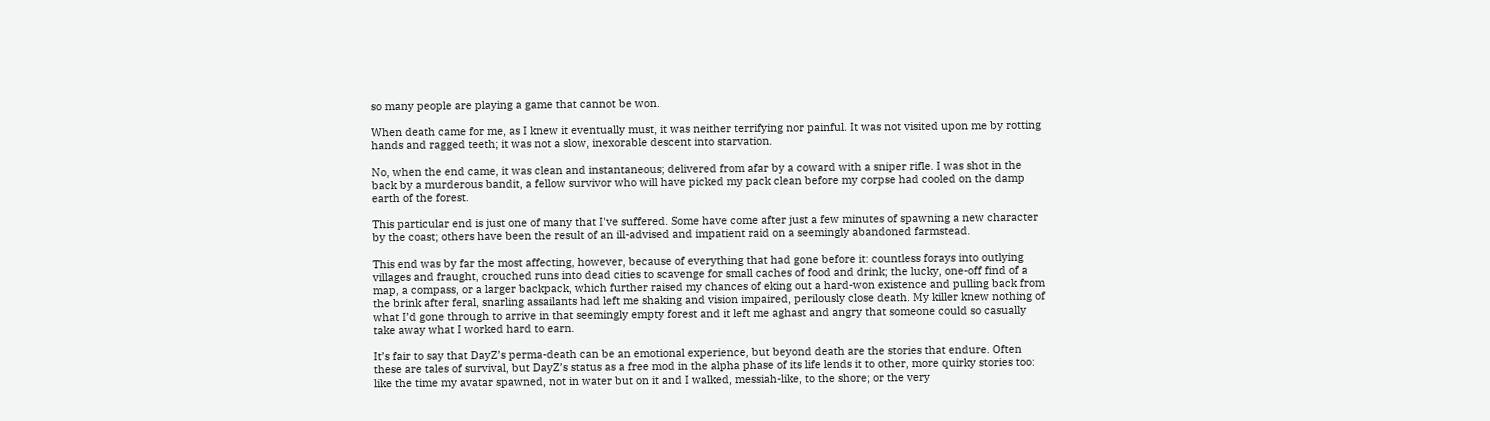so many people are playing a game that cannot be won.

When death came for me, as I knew it eventually must, it was neither terrifying nor painful. It was not visited upon me by rotting hands and ragged teeth; it was not a slow, inexorable descent into starvation.

No, when the end came, it was clean and instantaneous; delivered from afar by a coward with a sniper rifle. I was shot in the back by a murderous bandit, a fellow survivor who will have picked my pack clean before my corpse had cooled on the damp earth of the forest.

This particular end is just one of many that I've suffered. Some have come after just a few minutes of spawning a new character by the coast; others have been the result of an ill-advised and impatient raid on a seemingly abandoned farmstead.

This end was by far the most affecting, however, because of everything that had gone before it: countless forays into outlying villages and fraught, crouched runs into dead cities to scavenge for small caches of food and drink; the lucky, one-off find of a map, a compass, or a larger backpack, which further raised my chances of eking out a hard-won existence and pulling back from the brink after feral, snarling assailants had left me shaking and vision impaired, perilously close death. My killer knew nothing of what I’d gone through to arrive in that seemingly empty forest and it left me aghast and angry that someone could so casually take away what I worked hard to earn.

It’s fair to say that DayZ’s perma-death can be an emotional experience, but beyond death are the stories that endure. Often these are tales of survival, but DayZ’s status as a free mod in the alpha phase of its life lends it to other, more quirky stories too: like the time my avatar spawned, not in water but on it and I walked, messiah-like, to the shore; or the very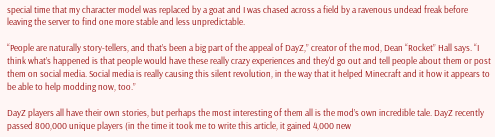special time that my character model was replaced by a goat and I was chased across a field by a ravenous undead freak before leaving the server to find one more stable and less unpredictable.

“People are naturally story-tellers, and that’s been a big part of the appeal of DayZ,” creator of the mod, Dean “Rocket” Hall says. “I think what’s happened is that people would have these really crazy experiences and they'd go out and tell people about them or post them on social media. Social media is really causing this silent revolution, in the way that it helped Minecraft and it how it appears to be able to help modding now, too.”

DayZ players all have their own stories, but perhaps the most interesting of them all is the mod’s own incredible tale. DayZ recently passed 800,000 unique players (in the time it took me to write this article, it gained 4,000 new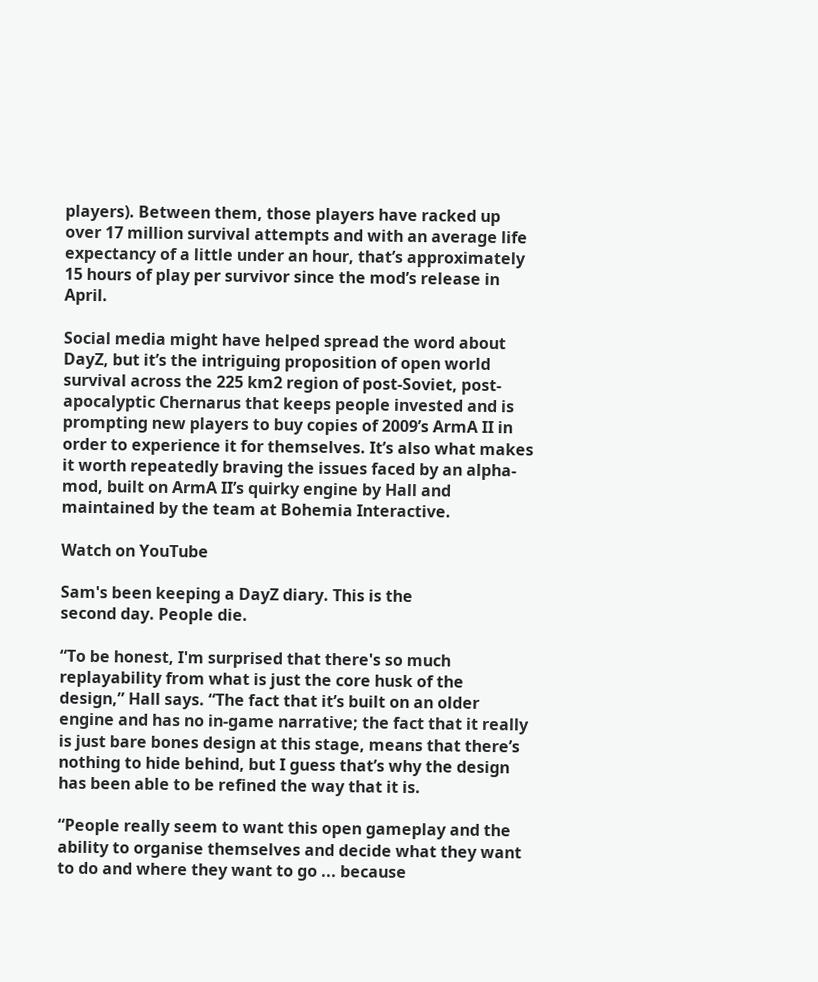players). Between them, those players have racked up over 17 million survival attempts and with an average life expectancy of a little under an hour, that’s approximately 15 hours of play per survivor since the mod’s release in April.

Social media might have helped spread the word about DayZ, but it’s the intriguing proposition of open world survival across the 225 km2 region of post-Soviet, post-apocalyptic Chernarus that keeps people invested and is prompting new players to buy copies of 2009’s ArmA II in order to experience it for themselves. It’s also what makes it worth repeatedly braving the issues faced by an alpha-mod, built on ArmA II’s quirky engine by Hall and maintained by the team at Bohemia Interactive.

Watch on YouTube

Sam's been keeping a DayZ diary. This is the
second day. People die.

“To be honest, I'm surprised that there's so much replayability from what is just the core husk of the design,” Hall says. “The fact that it’s built on an older engine and has no in-game narrative; the fact that it really is just bare bones design at this stage, means that there’s nothing to hide behind, but I guess that’s why the design has been able to be refined the way that it is.

“People really seem to want this open gameplay and the ability to organise themselves and decide what they want to do and where they want to go ... because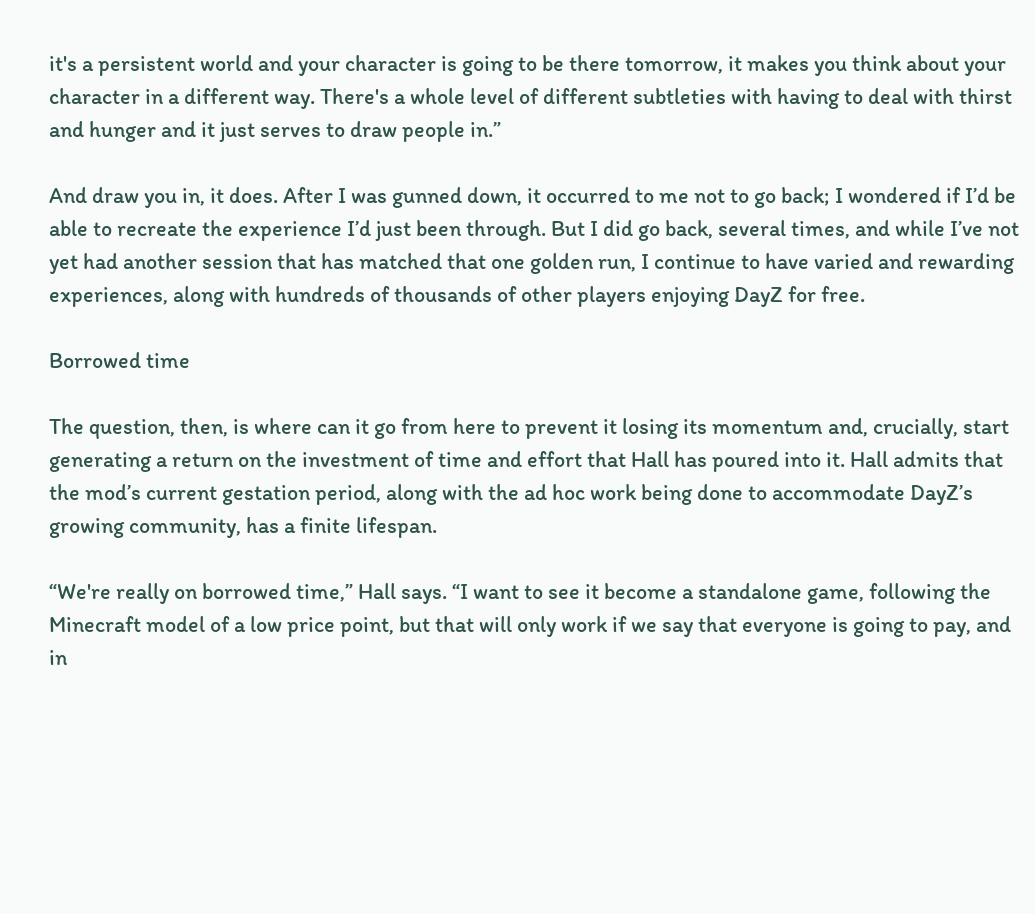it's a persistent world and your character is going to be there tomorrow, it makes you think about your character in a different way. There's a whole level of different subtleties with having to deal with thirst and hunger and it just serves to draw people in.”

And draw you in, it does. After I was gunned down, it occurred to me not to go back; I wondered if I’d be able to recreate the experience I’d just been through. But I did go back, several times, and while I’ve not yet had another session that has matched that one golden run, I continue to have varied and rewarding experiences, along with hundreds of thousands of other players enjoying DayZ for free.

Borrowed time

The question, then, is where can it go from here to prevent it losing its momentum and, crucially, start generating a return on the investment of time and effort that Hall has poured into it. Hall admits that the mod’s current gestation period, along with the ad hoc work being done to accommodate DayZ’s growing community, has a finite lifespan.

“We're really on borrowed time,” Hall says. “I want to see it become a standalone game, following the Minecraft model of a low price point, but that will only work if we say that everyone is going to pay, and in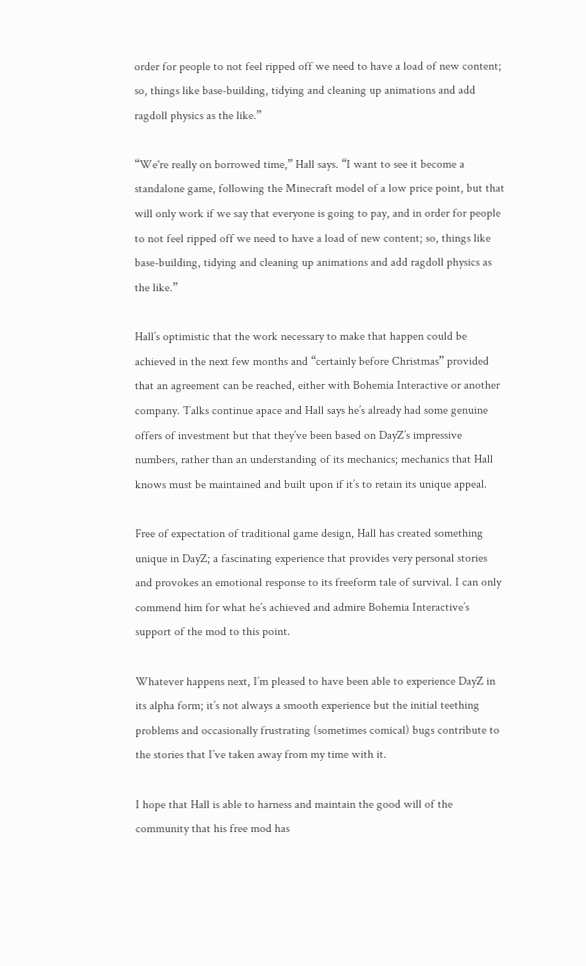order for people to not feel ripped off we need to have a load of new content; so, things like base-building, tidying and cleaning up animations and add ragdoll physics as the like.”

“We're really on borrowed time,” Hall says. “I want to see it become a standalone game, following the Minecraft model of a low price point, but that will only work if we say that everyone is going to pay, and in order for people to not feel ripped off we need to have a load of new content; so, things like base-building, tidying and cleaning up animations and add ragdoll physics as the like.”

Hall’s optimistic that the work necessary to make that happen could be achieved in the next few months and “certainly before Christmas” provided that an agreement can be reached, either with Bohemia Interactive or another company. Talks continue apace and Hall says he’s already had some genuine offers of investment but that they’ve been based on DayZ’s impressive numbers, rather than an understanding of its mechanics; mechanics that Hall knows must be maintained and built upon if it’s to retain its unique appeal.

Free of expectation of traditional game design, Hall has created something unique in DayZ; a fascinating experience that provides very personal stories and provokes an emotional response to its freeform tale of survival. I can only commend him for what he’s achieved and admire Bohemia Interactive’s support of the mod to this point.

Whatever happens next, I’m pleased to have been able to experience DayZ in its alpha form; it’s not always a smooth experience but the initial teething problems and occasionally frustrating (sometimes comical) bugs contribute to the stories that I’ve taken away from my time with it.

I hope that Hall is able to harness and maintain the good will of the community that his free mod has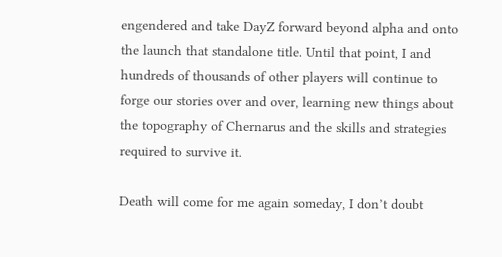engendered and take DayZ forward beyond alpha and onto the launch that standalone title. Until that point, I and hundreds of thousands of other players will continue to forge our stories over and over, learning new things about the topography of Chernarus and the skills and strategies required to survive it.

Death will come for me again someday, I don’t doubt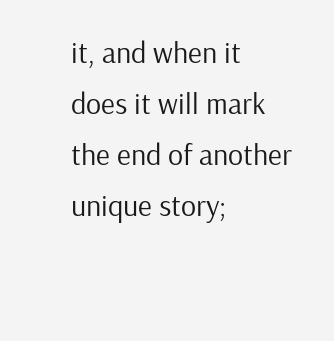it, and when it does it will mark the end of another unique story;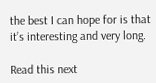the best I can hope for is that it’s interesting and very long.

Read this next